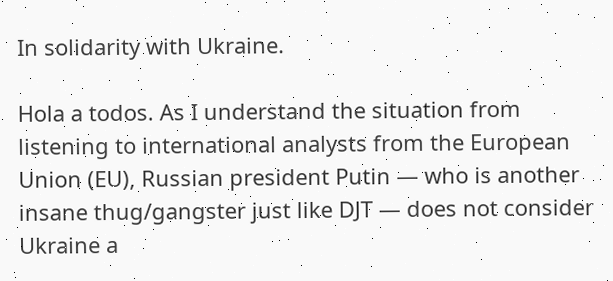In solidarity with Ukraine.

Hola a todos. As I understand the situation from listening to international analysts from the European Union (EU), Russian president Putin — who is another insane thug/gangster just like DJT — does not consider Ukraine a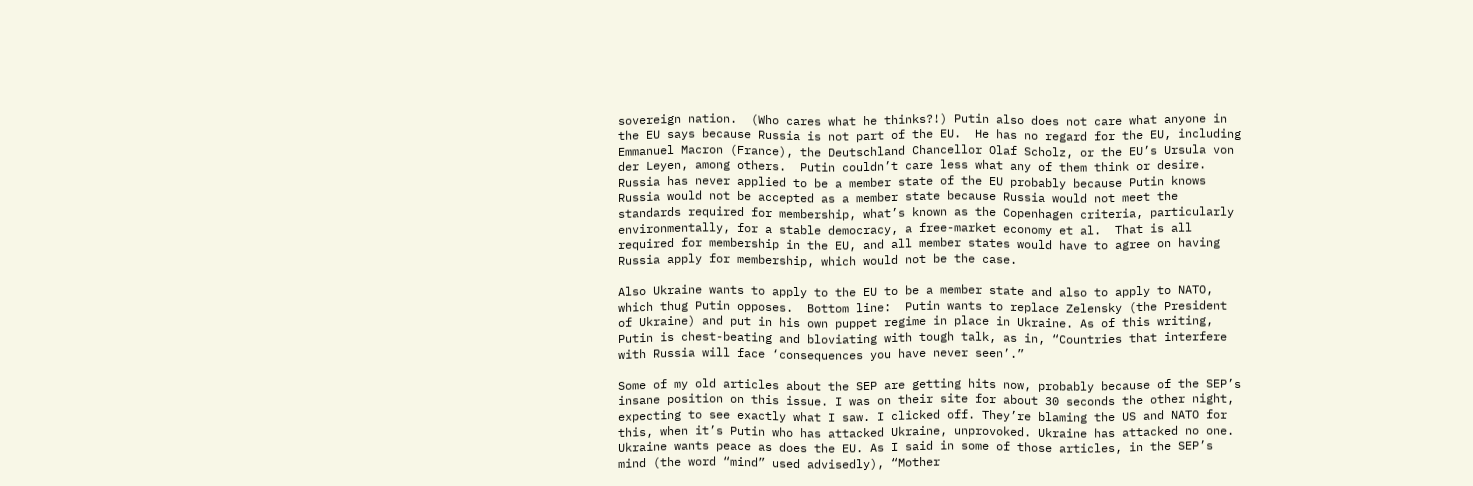sovereign nation.  (Who cares what he thinks?!) Putin also does not care what anyone in the EU says because Russia is not part of the EU.  He has no regard for the EU, including Emmanuel Macron (France), the Deutschland Chancellor Olaf Scholz, or the EU’s Ursula von der Leyen, among others.  Putin couldn’t care less what any of them think or desire. Russia has never applied to be a member state of the EU probably because Putin knows Russia would not be accepted as a member state because Russia would not meet the standards required for membership, what’s known as the Copenhagen criteria, particularly environmentally, for a stable democracy, a free-market economy et al.  That is all required for membership in the EU, and all member states would have to agree on having Russia apply for membership, which would not be the case.

Also Ukraine wants to apply to the EU to be a member state and also to apply to NATO, which thug Putin opposes.  Bottom line:  Putin wants to replace Zelensky (the President of Ukraine) and put in his own puppet regime in place in Ukraine. As of this writing, Putin is chest-beating and bloviating with tough talk, as in, “Countries that interfere with Russia will face ‘consequences you have never seen’.”

Some of my old articles about the SEP are getting hits now, probably because of the SEP’s insane position on this issue. I was on their site for about 30 seconds the other night, expecting to see exactly what I saw. I clicked off. They’re blaming the US and NATO for this, when it’s Putin who has attacked Ukraine, unprovoked. Ukraine has attacked no one. Ukraine wants peace as does the EU. As I said in some of those articles, in the SEP’s mind (the word “mind” used advisedly), “Mother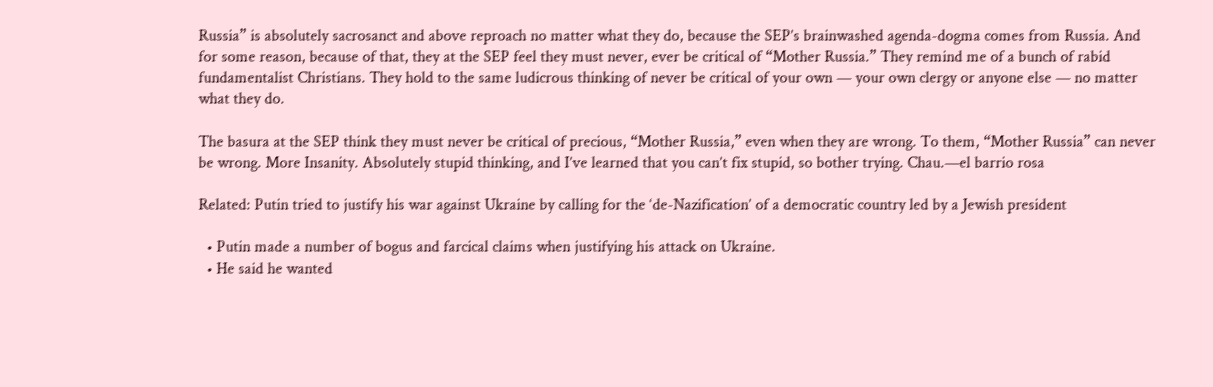Russia” is absolutely sacrosanct and above reproach no matter what they do, because the SEP’s brainwashed agenda-dogma comes from Russia. And for some reason, because of that, they at the SEP feel they must never, ever be critical of “Mother Russia.” They remind me of a bunch of rabid fundamentalist Christians. They hold to the same ludicrous thinking of never be critical of your own — your own clergy or anyone else — no matter what they do.

The basura at the SEP think they must never be critical of precious, “Mother Russia,” even when they are wrong. To them, “Mother Russia” can never be wrong. More Insanity. Absolutely stupid thinking, and I’ve learned that you can’t fix stupid, so bother trying. Chau.—el barrio rosa

Related: Putin tried to justify his war against Ukraine by calling for the ‘de-Nazification’ of a democratic country led by a Jewish president

  • Putin made a number of bogus and farcical claims when justifying his attack on Ukraine.
  • He said he wanted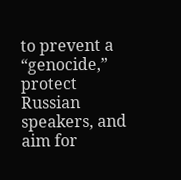to prevent a “genocide,” protect Russian speakers, and aim for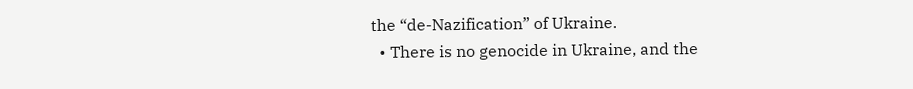the “de-Nazification” of Ukraine.
  • There is no genocide in Ukraine, and the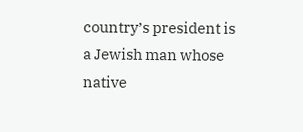country’s president is a Jewish man whose native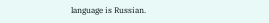language is Russian.